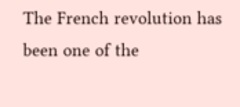The French revolution has been one of the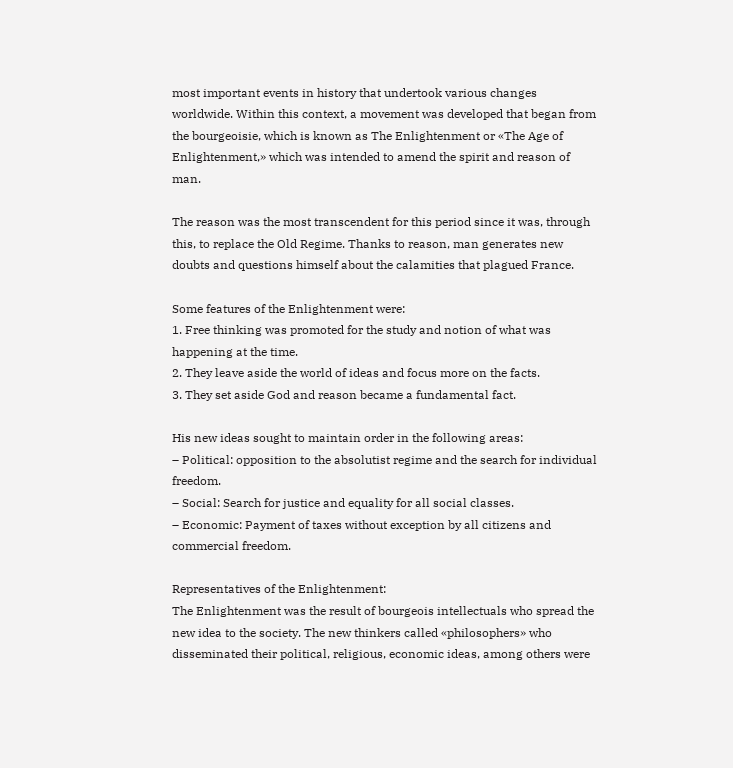most important events in history that undertook various changes worldwide. Within this context, a movement was developed that began from the bourgeoisie, which is known as The Enlightenment or «The Age of Enlightenment,» which was intended to amend the spirit and reason of man.

The reason was the most transcendent for this period since it was, through this, to replace the Old Regime. Thanks to reason, man generates new doubts and questions himself about the calamities that plagued France.

Some features of the Enlightenment were:
1. Free thinking was promoted for the study and notion of what was happening at the time.
2. They leave aside the world of ideas and focus more on the facts.
3. They set aside God and reason became a fundamental fact.

His new ideas sought to maintain order in the following areas:
– Political: opposition to the absolutist regime and the search for individual freedom.
– Social: Search for justice and equality for all social classes.
– Economic: Payment of taxes without exception by all citizens and commercial freedom.

Representatives of the Enlightenment:
The Enlightenment was the result of bourgeois intellectuals who spread the new idea to the society. The new thinkers called «philosophers» who disseminated their political, religious, economic ideas, among others were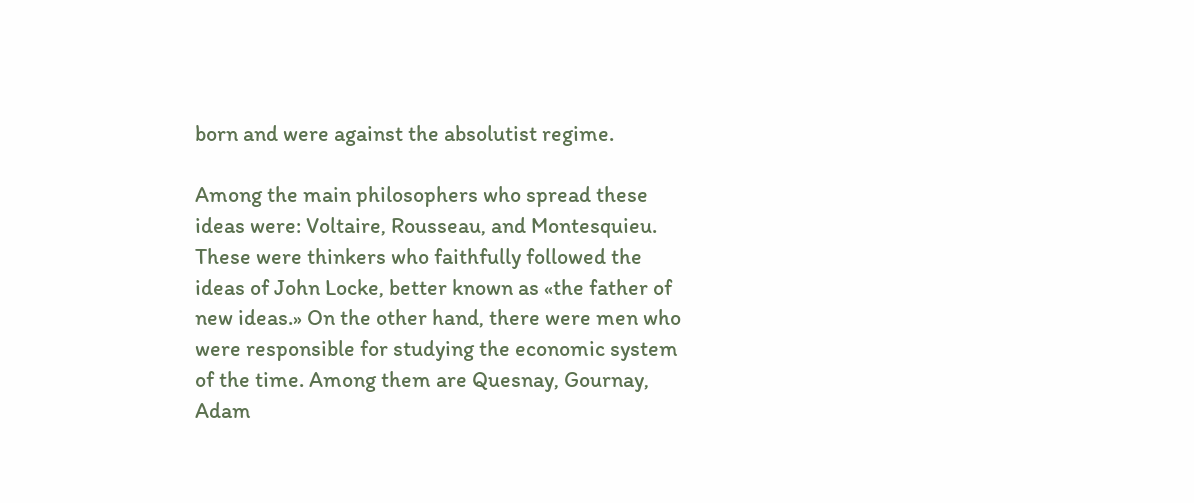born and were against the absolutist regime.

Among the main philosophers who spread these ideas were: Voltaire, Rousseau, and Montesquieu. These were thinkers who faithfully followed the ideas of John Locke, better known as «the father of new ideas.» On the other hand, there were men who were responsible for studying the economic system of the time. Among them are Quesnay, Gournay, Adam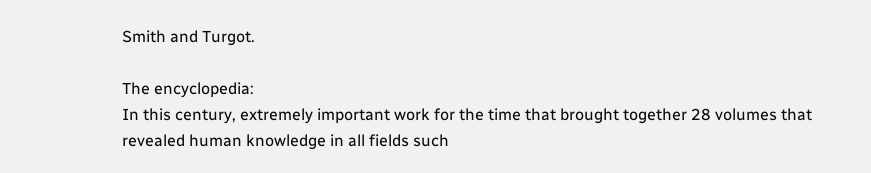Smith and Turgot.

The encyclopedia:
In this century, extremely important work for the time that brought together 28 volumes that revealed human knowledge in all fields such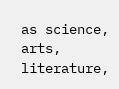as science, arts, literature,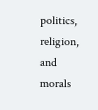politics, religion, and morals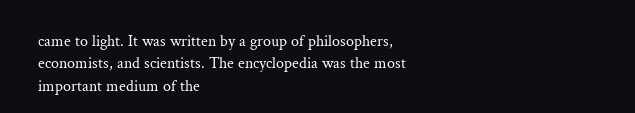came to light. It was written by a group of philosophers, economists, and scientists. The encyclopedia was the most important medium of the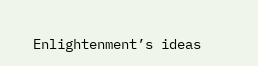Enlightenment’s ideas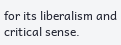for its liberalism and critical sense.